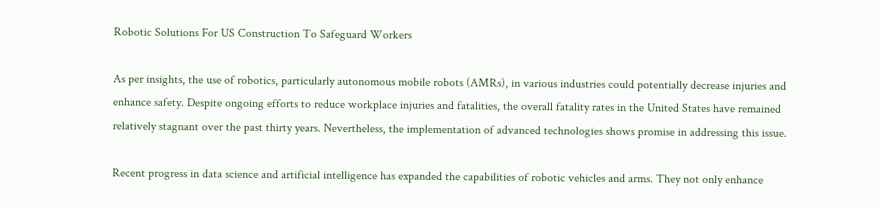Robotic Solutions For US Construction To Safeguard Workers

As per insights, the use of robotics, particularly autonomous mobile robots (AMRs), in various industries could potentially decrease injuries and enhance safety. Despite ongoing efforts to reduce workplace injuries and fatalities, the overall fatality rates in the United States have remained relatively stagnant over the past thirty years. Nevertheless, the implementation of advanced technologies shows promise in addressing this issue.

Recent progress in data science and artificial intelligence has expanded the capabilities of robotic vehicles and arms. They not only enhance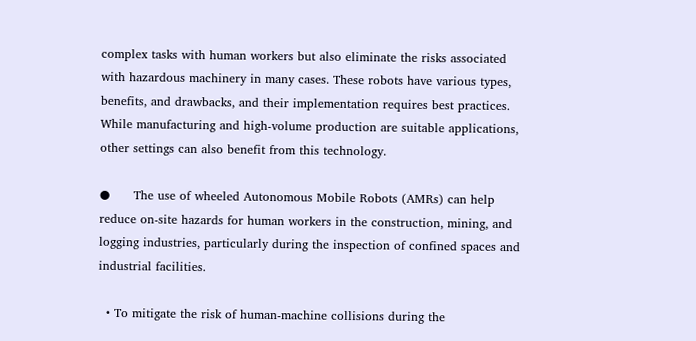complex tasks with human workers but also eliminate the risks associated with hazardous machinery in many cases. These robots have various types, benefits, and drawbacks, and their implementation requires best practices. While manufacturing and high-volume production are suitable applications, other settings can also benefit from this technology.

●      The use of wheeled Autonomous Mobile Robots (AMRs) can help reduce on-site hazards for human workers in the construction, mining, and logging industries, particularly during the inspection of confined spaces and industrial facilities.

  • To mitigate the risk of human-machine collisions during the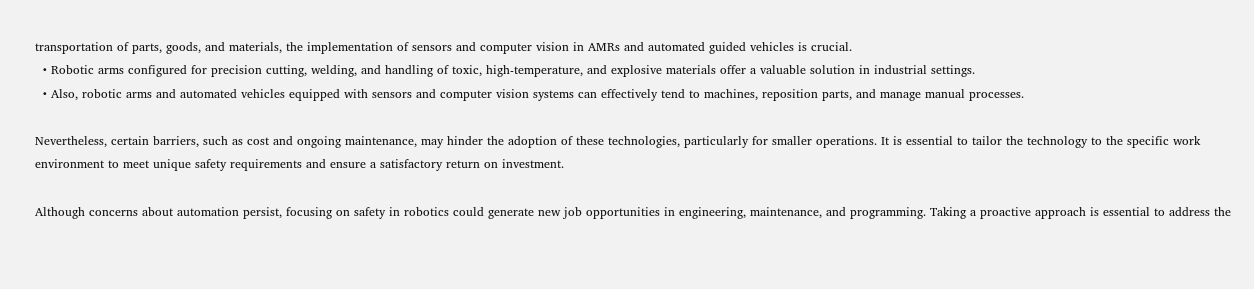transportation of parts, goods, and materials, the implementation of sensors and computer vision in AMRs and automated guided vehicles is crucial.
  • Robotic arms configured for precision cutting, welding, and handling of toxic, high-temperature, and explosive materials offer a valuable solution in industrial settings.
  • Also, robotic arms and automated vehicles equipped with sensors and computer vision systems can effectively tend to machines, reposition parts, and manage manual processes.

Nevertheless, certain barriers, such as cost and ongoing maintenance, may hinder the adoption of these technologies, particularly for smaller operations. It is essential to tailor the technology to the specific work environment to meet unique safety requirements and ensure a satisfactory return on investment.

Although concerns about automation persist, focusing on safety in robotics could generate new job opportunities in engineering, maintenance, and programming. Taking a proactive approach is essential to address the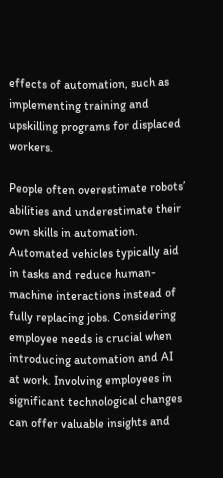effects of automation, such as implementing training and upskilling programs for displaced workers.

People often overestimate robots’ abilities and underestimate their own skills in automation. Automated vehicles typically aid in tasks and reduce human-machine interactions instead of fully replacing jobs. Considering employee needs is crucial when introducing automation and AI at work. Involving employees in significant technological changes can offer valuable insights and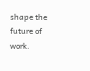shape the future of work.